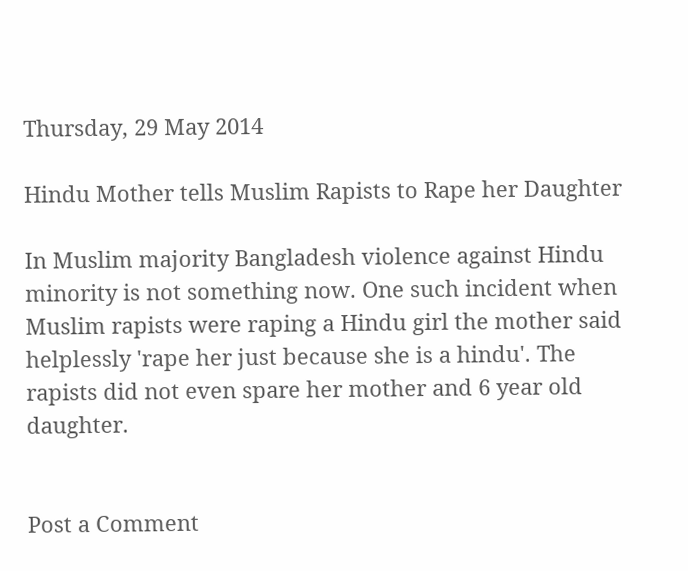Thursday, 29 May 2014

Hindu Mother tells Muslim Rapists to Rape her Daughter

In Muslim majority Bangladesh violence against Hindu minority is not something now. One such incident when Muslim rapists were raping a Hindu girl the mother said helplessly 'rape her just because she is a hindu'. The rapists did not even spare her mother and 6 year old daughter.


Post a Comment